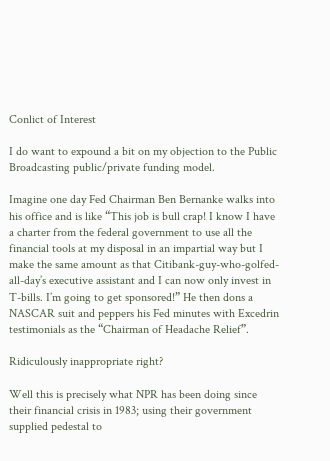Conlict of Interest

I do want to expound a bit on my objection to the Public Broadcasting public/private funding model.

Imagine one day Fed Chairman Ben Bernanke walks into his office and is like “This job is bull crap! I know I have a charter from the federal government to use all the financial tools at my disposal in an impartial way but I make the same amount as that Citibank-guy-who-golfed-all-day’s executive assistant and I can now only invest in T-bills. I’m going to get sponsored!” He then dons a NASCAR suit and peppers his Fed minutes with Excedrin testimonials as the “Chairman of Headache Relief”.

Ridiculously inappropriate right?

Well this is precisely what NPR has been doing since their financial crisis in 1983; using their government supplied pedestal to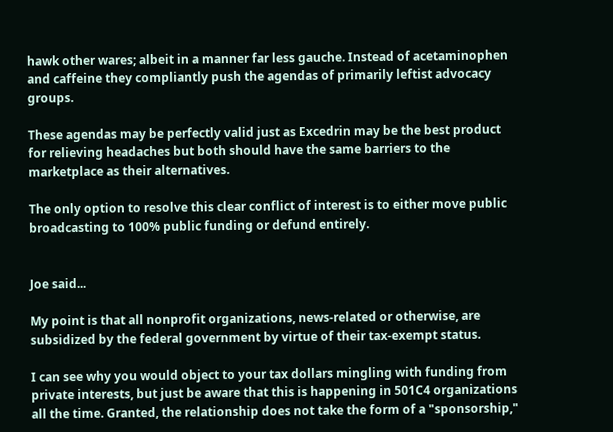hawk other wares; albeit in a manner far less gauche. Instead of acetaminophen and caffeine they compliantly push the agendas of primarily leftist advocacy groups.

These agendas may be perfectly valid just as Excedrin may be the best product for relieving headaches but both should have the same barriers to the marketplace as their alternatives.

The only option to resolve this clear conflict of interest is to either move public broadcasting to 100% public funding or defund entirely.


Joe said...

My point is that all nonprofit organizations, news-related or otherwise, are subsidized by the federal government by virtue of their tax-exempt status.

I can see why you would object to your tax dollars mingling with funding from private interests, but just be aware that this is happening in 501C4 organizations all the time. Granted, the relationship does not take the form of a "sponsorship,"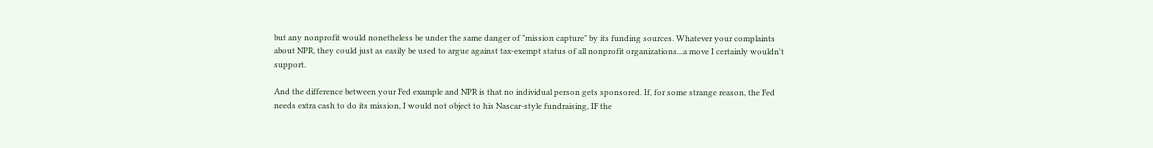but any nonprofit would nonetheless be under the same danger of "mission capture" by its funding sources. Whatever your complaints about NPR, they could just as easily be used to argue against tax-exempt status of all nonprofit organizations...a move I certainly wouldn't support.

And the difference between your Fed example and NPR is that no individual person gets sponsored. If, for some strange reason, the Fed needs extra cash to do its mission, I would not object to his Nascar-style fundraising, IF the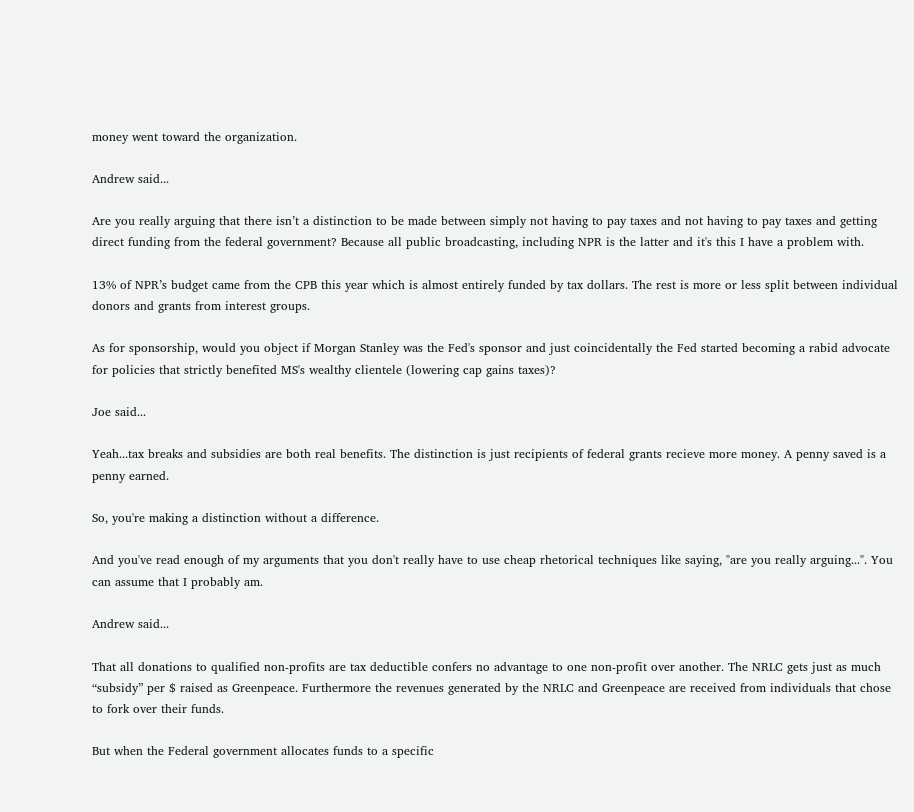money went toward the organization.

Andrew said...

Are you really arguing that there isn’t a distinction to be made between simply not having to pay taxes and not having to pay taxes and getting direct funding from the federal government? Because all public broadcasting, including NPR is the latter and it's this I have a problem with.

13% of NPR’s budget came from the CPB this year which is almost entirely funded by tax dollars. The rest is more or less split between individual donors and grants from interest groups.

As for sponsorship, would you object if Morgan Stanley was the Fed's sponsor and just coincidentally the Fed started becoming a rabid advocate for policies that strictly benefited MS's wealthy clientele (lowering cap gains taxes)?

Joe said...

Yeah...tax breaks and subsidies are both real benefits. The distinction is just recipients of federal grants recieve more money. A penny saved is a penny earned.

So, you're making a distinction without a difference.

And you've read enough of my arguments that you don't really have to use cheap rhetorical techniques like saying, "are you really arguing...". You can assume that I probably am.

Andrew said...

That all donations to qualified non-profits are tax deductible confers no advantage to one non-profit over another. The NRLC gets just as much “subsidy” per $ raised as Greenpeace. Furthermore the revenues generated by the NRLC and Greenpeace are received from individuals that chose to fork over their funds.

But when the Federal government allocates funds to a specific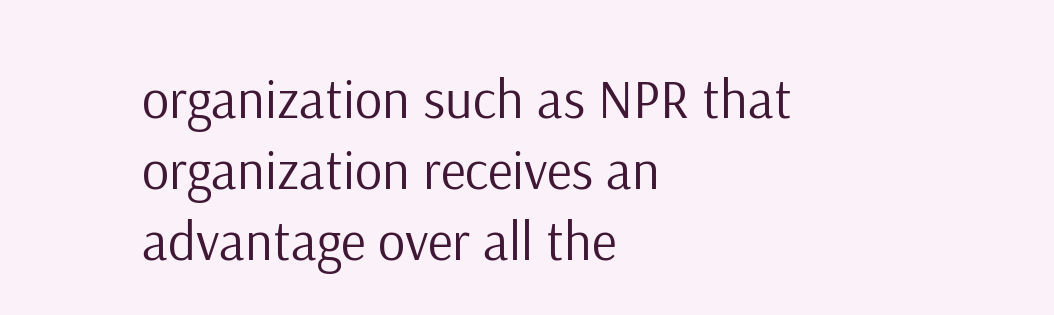organization such as NPR that organization receives an advantage over all the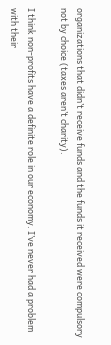organizations that didn’t receive funds and the funds it received were compulsory not by choice (taxes aren’t charity).

I think non-profits have a definite role in our economy. I’ve never had a problem with their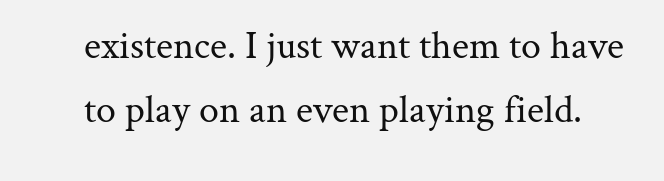existence. I just want them to have to play on an even playing field.